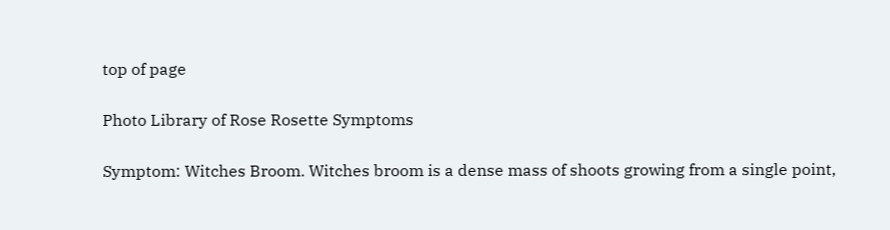top of page

Photo Library of Rose Rosette Symptoms

Symptom: Witches Broom. Witches broom is a dense mass of shoots growing from a single point,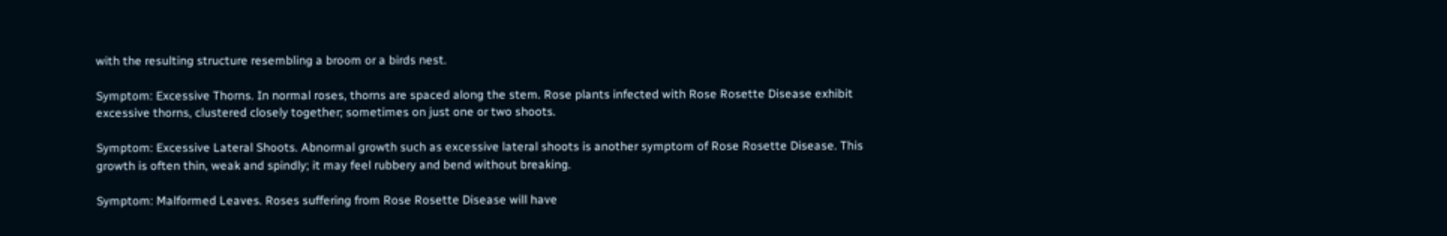with the resulting structure resembling a broom or a birds nest.

Symptom: Excessive Thorns. In normal roses, thorns are spaced along the stem. Rose plants infected with Rose Rosette Disease exhibit excessive thorns, clustered closely together; sometimes on just one or two shoots.

Symptom: Excessive Lateral Shoots. Abnormal growth such as excessive lateral shoots is another symptom of Rose Rosette Disease. This growth is often thin, weak and spindly; it may feel rubbery and bend without breaking.

Symptom: Malformed Leaves. Roses suffering from Rose Rosette Disease will have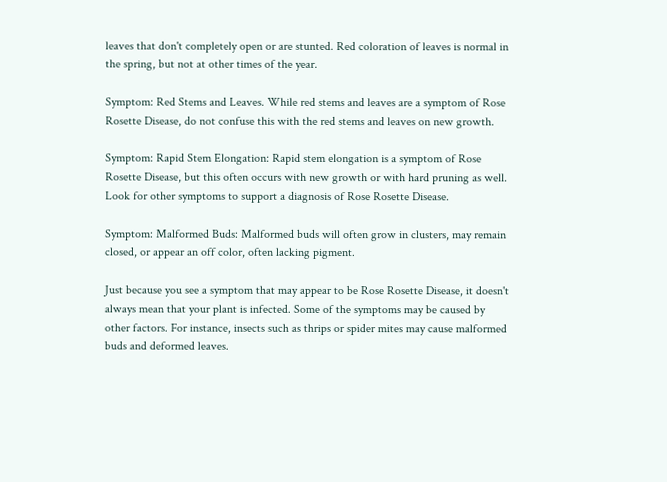leaves that don't completely open or are stunted. Red coloration of leaves is normal in the spring, but not at other times of the year.

Symptom: Red Stems and Leaves. While red stems and leaves are a symptom of Rose Rosette Disease, do not confuse this with the red stems and leaves on new growth.

Symptom: Rapid Stem Elongation: Rapid stem elongation is a symptom of Rose Rosette Disease, but this often occurs with new growth or with hard pruning as well. Look for other symptoms to support a diagnosis of Rose Rosette Disease.

Symptom: Malformed Buds: Malformed buds will often grow in clusters, may remain closed, or appear an off color, often lacking pigment.

Just because you see a symptom that may appear to be Rose Rosette Disease, it doesn't always mean that your plant is infected. Some of the symptoms may be caused by other factors. For instance, insects such as thrips or spider mites may cause malformed buds and deformed leaves.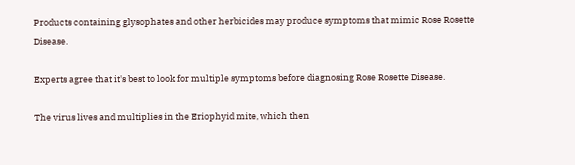Products containing glysophates and other herbicides may produce symptoms that mimic Rose Rosette Disease.

Experts agree that it's best to look for multiple symptoms before diagnosing Rose Rosette Disease.

The virus lives and multiplies in the Eriophyid mite, which then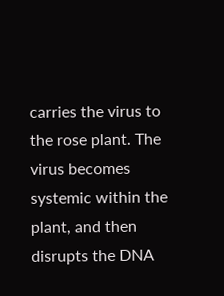carries the virus to the rose plant. The virus becomes systemic within the plant, and then disrupts the DNA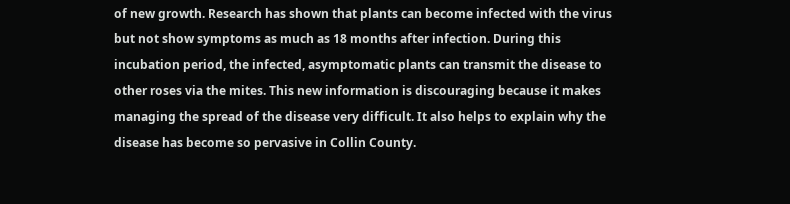of new growth. Research has shown that plants can become infected with the virus but not show symptoms as much as 18 months after infection. During this incubation period, the infected, asymptomatic plants can transmit the disease to other roses via the mites. This new information is discouraging because it makes managing the spread of the disease very difficult. It also helps to explain why the disease has become so pervasive in Collin County.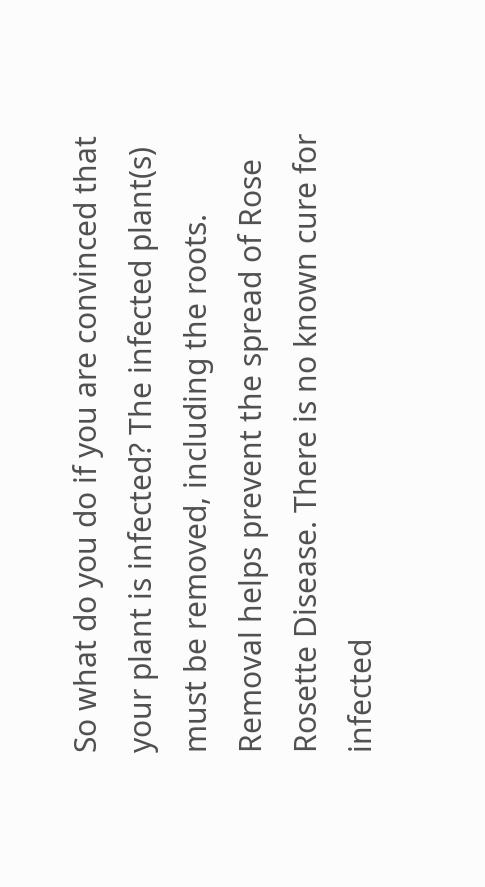So what do you do if you are convinced that your plant is infected? The infected plant(s) must be removed, including the roots. Removal helps prevent the spread of Rose Rosette Disease. There is no known cure for infected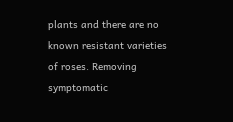plants and there are no known resistant varieties of roses. Removing symptomatic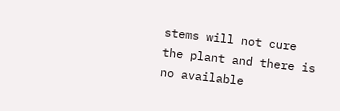stems will not cure the plant and there is no available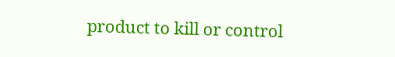product to kill or control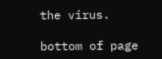the virus.

bottom of page